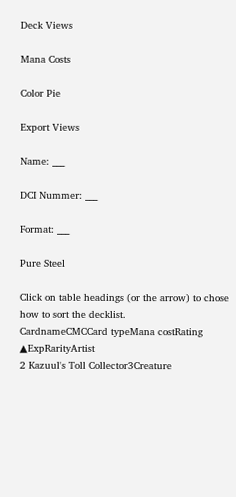Deck Views

Mana Costs

Color Pie

Export Views

Name: ___

DCI Nummer: ___

Format: ___

Pure Steel

Click on table headings (or the arrow) to chose how to sort the decklist.
CardnameCMCCard typeMana costRating ▲ExpRarityArtist
2 Kazuul's Toll Collector3Creature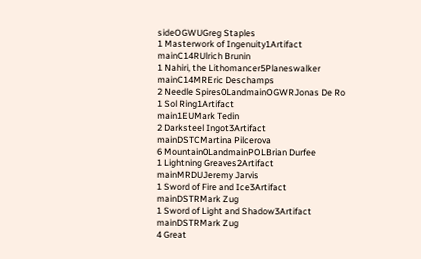sideOGWUGreg Staples
1 Masterwork of Ingenuity1Artifact
mainC14RUlrich Brunin
1 Nahiri, the Lithomancer5Planeswalker
mainC14MREric Deschamps
2 Needle Spires0LandmainOGWRJonas De Ro
1 Sol Ring1Artifact
main1EUMark Tedin
2 Darksteel Ingot3Artifact
mainDSTCMartina Pilcerova
6 Mountain0LandmainPOLBrian Durfee
1 Lightning Greaves2Artifact
mainMRDUJeremy Jarvis
1 Sword of Fire and Ice3Artifact
mainDSTRMark Zug
1 Sword of Light and Shadow3Artifact
mainDSTRMark Zug
4 Great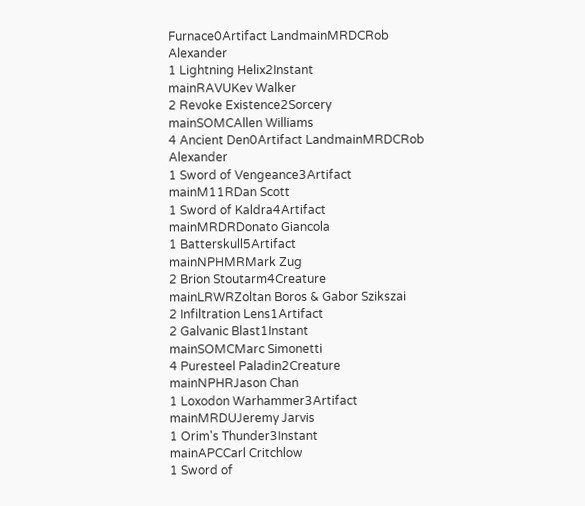Furnace0Artifact LandmainMRDCRob Alexander
1 Lightning Helix2Instant
mainRAVUKev Walker
2 Revoke Existence2Sorcery
mainSOMCAllen Williams
4 Ancient Den0Artifact LandmainMRDCRob Alexander
1 Sword of Vengeance3Artifact
mainM11RDan Scott
1 Sword of Kaldra4Artifact
mainMRDRDonato Giancola
1 Batterskull5Artifact
mainNPHMRMark Zug
2 Brion Stoutarm4Creature
mainLRWRZoltan Boros & Gabor Szikszai
2 Infiltration Lens1Artifact
2 Galvanic Blast1Instant
mainSOMCMarc Simonetti
4 Puresteel Paladin2Creature
mainNPHRJason Chan
1 Loxodon Warhammer3Artifact
mainMRDUJeremy Jarvis
1 Orim's Thunder3Instant
mainAPCCarl Critchlow
1 Sword of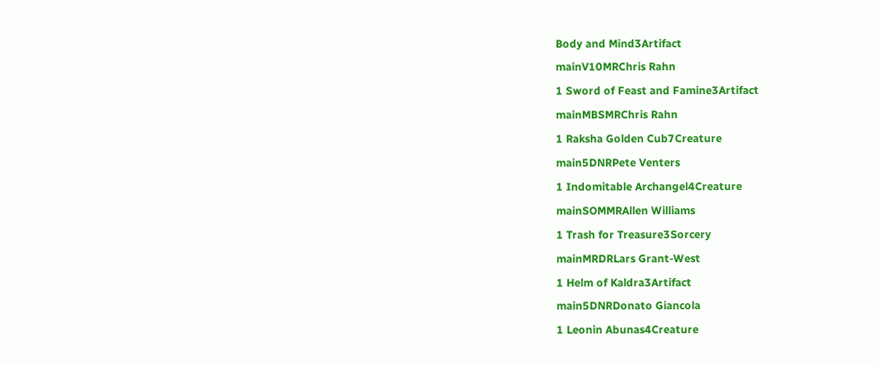Body and Mind3Artifact
mainV10MRChris Rahn
1 Sword of Feast and Famine3Artifact
mainMBSMRChris Rahn
1 Raksha Golden Cub7Creature
main5DNRPete Venters
1 Indomitable Archangel4Creature
mainSOMMRAllen Williams
1 Trash for Treasure3Sorcery
mainMRDRLars Grant-West
1 Helm of Kaldra3Artifact
main5DNRDonato Giancola
1 Leonin Abunas4Creature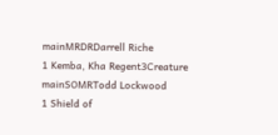mainMRDRDarrell Riche
1 Kemba, Kha Regent3Creature
mainSOMRTodd Lockwood
1 Shield of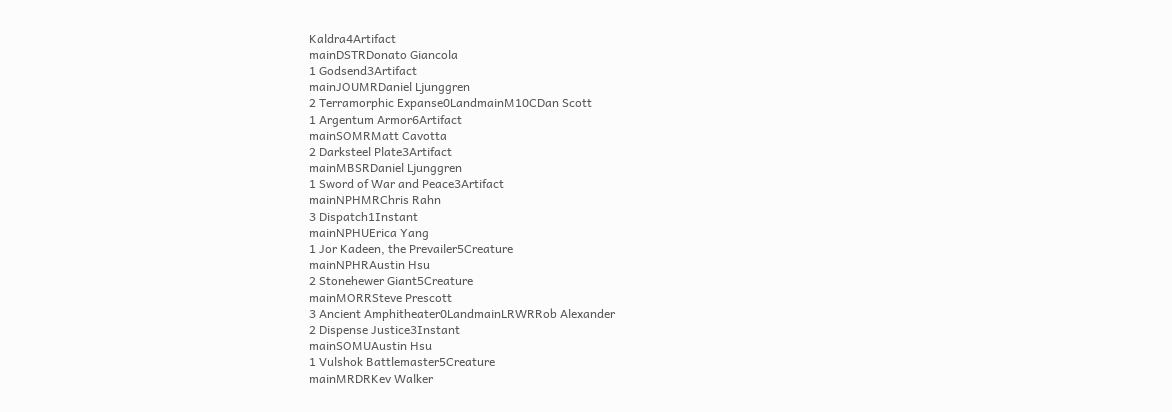Kaldra4Artifact
mainDSTRDonato Giancola
1 Godsend3Artifact
mainJOUMRDaniel Ljunggren
2 Terramorphic Expanse0LandmainM10CDan Scott
1 Argentum Armor6Artifact
mainSOMRMatt Cavotta
2 Darksteel Plate3Artifact
mainMBSRDaniel Ljunggren
1 Sword of War and Peace3Artifact
mainNPHMRChris Rahn
3 Dispatch1Instant
mainNPHUErica Yang
1 Jor Kadeen, the Prevailer5Creature
mainNPHRAustin Hsu
2 Stonehewer Giant5Creature
mainMORRSteve Prescott
3 Ancient Amphitheater0LandmainLRWRRob Alexander
2 Dispense Justice3Instant
mainSOMUAustin Hsu
1 Vulshok Battlemaster5Creature
mainMRDRKev Walker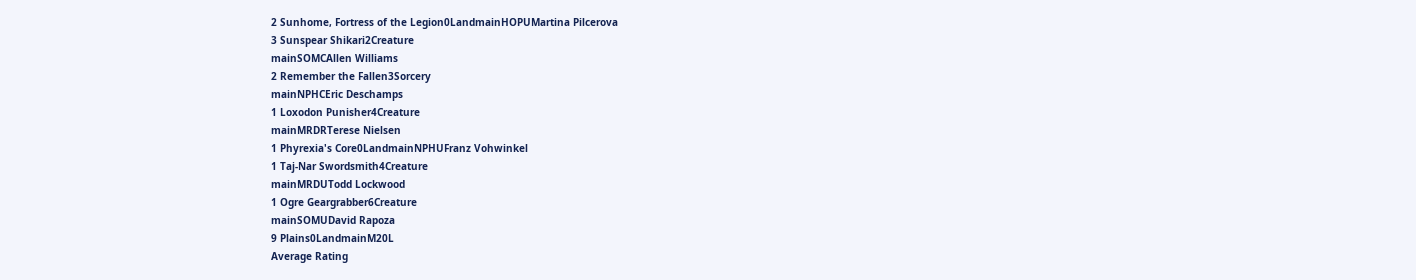2 Sunhome, Fortress of the Legion0LandmainHOPUMartina Pilcerova
3 Sunspear Shikari2Creature
mainSOMCAllen Williams
2 Remember the Fallen3Sorcery
mainNPHCEric Deschamps
1 Loxodon Punisher4Creature
mainMRDRTerese Nielsen
1 Phyrexia's Core0LandmainNPHUFranz Vohwinkel
1 Taj-Nar Swordsmith4Creature
mainMRDUTodd Lockwood
1 Ogre Geargrabber6Creature
mainSOMUDavid Rapoza
9 Plains0LandmainM20L
Average Rating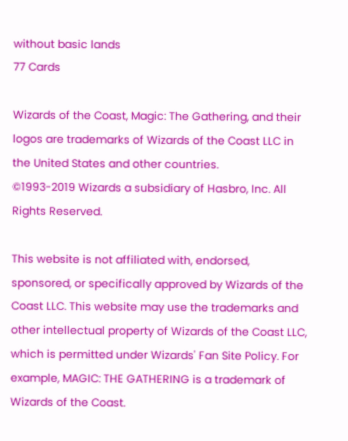without basic lands
77 Cards

Wizards of the Coast, Magic: The Gathering, and their logos are trademarks of Wizards of the Coast LLC in the United States and other countries.
©1993-2019 Wizards a subsidiary of Hasbro, Inc. All Rights Reserved.

This website is not affiliated with, endorsed, sponsored, or specifically approved by Wizards of the Coast LLC. This website may use the trademarks and other intellectual property of Wizards of the Coast LLC, which is permitted under Wizards' Fan Site Policy. For example, MAGIC: THE GATHERING is a trademark of Wizards of the Coast.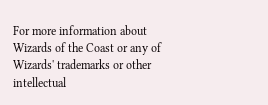For more information about Wizards of the Coast or any of Wizards' trademarks or other intellectual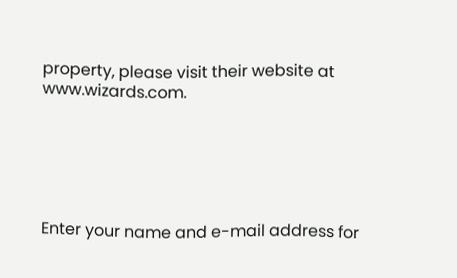property, please visit their website at www.wizards.com.






Enter your name and e-mail address for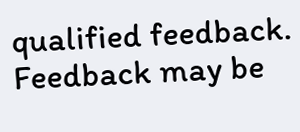qualified feedback.
Feedback may be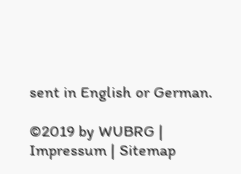sent in English or German.

©2019 by WUBRG | Impressum | Sitemap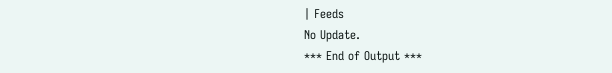| Feeds
No Update.
*** End of Output ***